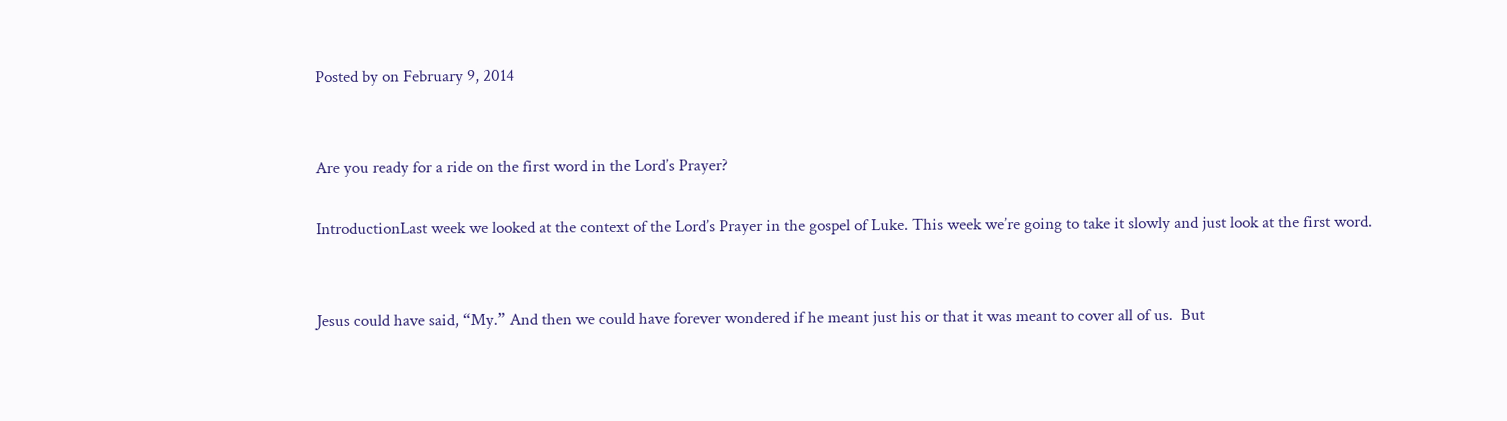Posted by on February 9, 2014


Are you ready for a ride on the first word in the Lord’s Prayer?

IntroductionLast week we looked at the context of the Lord’s Prayer in the gospel of Luke. This week we’re going to take it slowly and just look at the first word.


Jesus could have said, “My.” And then we could have forever wondered if he meant just his or that it was meant to cover all of us.  But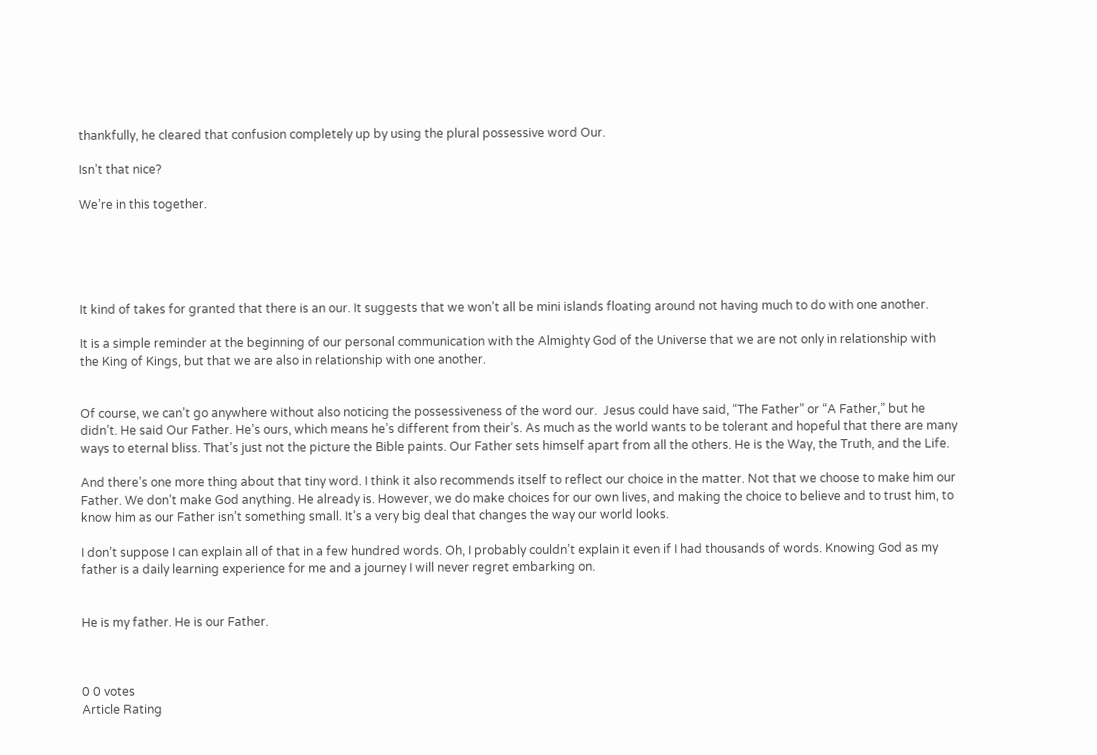thankfully, he cleared that confusion completely up by using the plural possessive word Our.

Isn’t that nice?

We’re in this together.





It kind of takes for granted that there is an our. It suggests that we won’t all be mini islands floating around not having much to do with one another.

It is a simple reminder at the beginning of our personal communication with the Almighty God of the Universe that we are not only in relationship with the King of Kings, but that we are also in relationship with one another.


Of course, we can’t go anywhere without also noticing the possessiveness of the word our.  Jesus could have said, “The Father” or “A Father,” but he didn’t. He said Our Father. He’s ours, which means he’s different from their’s. As much as the world wants to be tolerant and hopeful that there are many ways to eternal bliss. That’s just not the picture the Bible paints. Our Father sets himself apart from all the others. He is the Way, the Truth, and the Life.

And there’s one more thing about that tiny word. I think it also recommends itself to reflect our choice in the matter. Not that we choose to make him our Father. We don’t make God anything. He already is. However, we do make choices for our own lives, and making the choice to believe and to trust him, to know him as our Father isn’t something small. It’s a very big deal that changes the way our world looks.

I don’t suppose I can explain all of that in a few hundred words. Oh, I probably couldn’t explain it even if I had thousands of words. Knowing God as my father is a daily learning experience for me and a journey I will never regret embarking on.


He is my father. He is our Father.



0 0 votes
Article Rating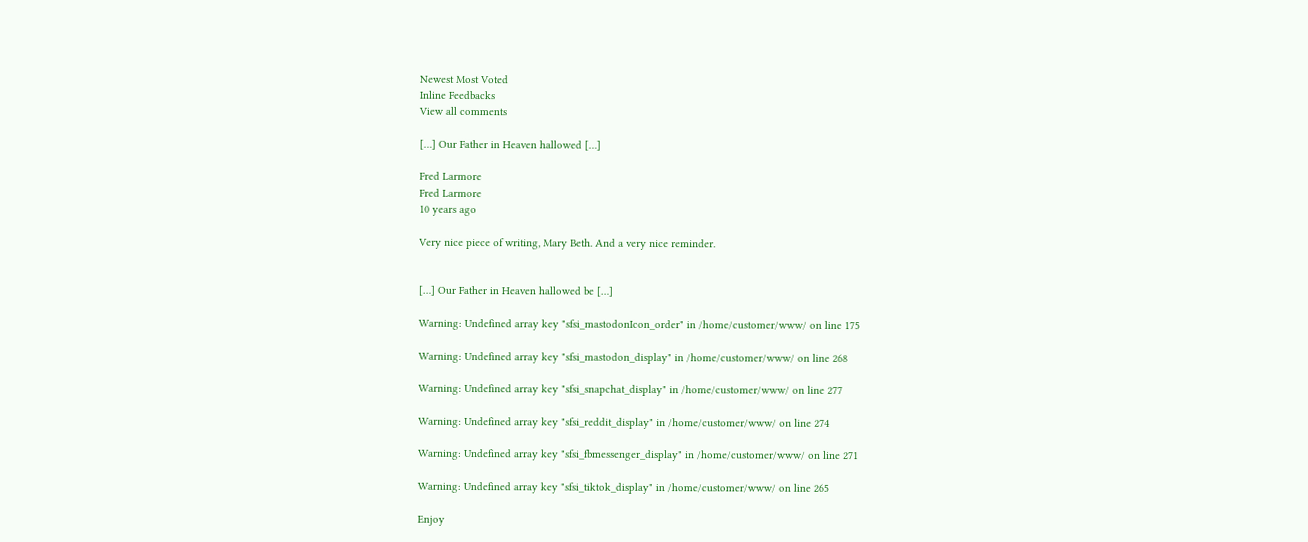Newest Most Voted
Inline Feedbacks
View all comments

[…] Our Father in Heaven hallowed […]

Fred Larmore
Fred Larmore
10 years ago

Very nice piece of writing, Mary Beth. And a very nice reminder.


[…] Our Father in Heaven hallowed be […]

Warning: Undefined array key "sfsi_mastodonIcon_order" in /home/customer/www/ on line 175

Warning: Undefined array key "sfsi_mastodon_display" in /home/customer/www/ on line 268

Warning: Undefined array key "sfsi_snapchat_display" in /home/customer/www/ on line 277

Warning: Undefined array key "sfsi_reddit_display" in /home/customer/www/ on line 274

Warning: Undefined array key "sfsi_fbmessenger_display" in /home/customer/www/ on line 271

Warning: Undefined array key "sfsi_tiktok_display" in /home/customer/www/ on line 265

Enjoy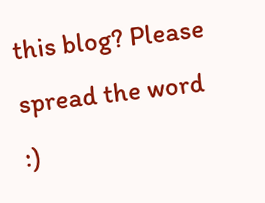this blog? Please spread the word :)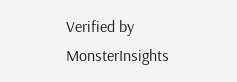Verified by MonsterInsights